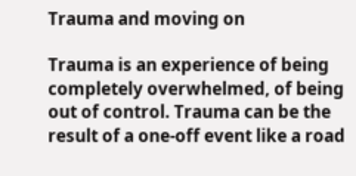Trauma and moving on

Trauma is an experience of being completely overwhelmed, of being out of control. Trauma can be the result of a one-off event like a road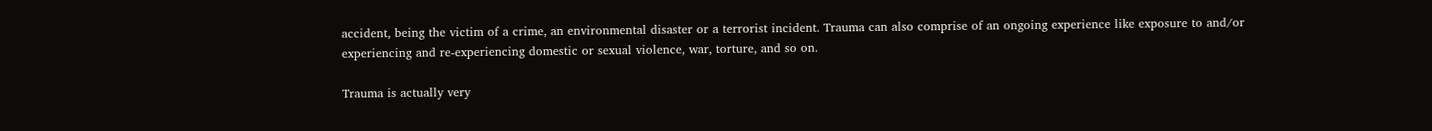accident, being the victim of a crime, an environmental disaster or a terrorist incident. Trauma can also comprise of an ongoing experience like exposure to and/or experiencing and re-experiencing domestic or sexual violence, war, torture, and so on.

Trauma is actually very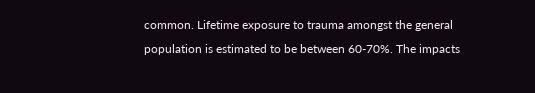common. Lifetime exposure to trauma amongst the general population is estimated to be between 60-70%. The impacts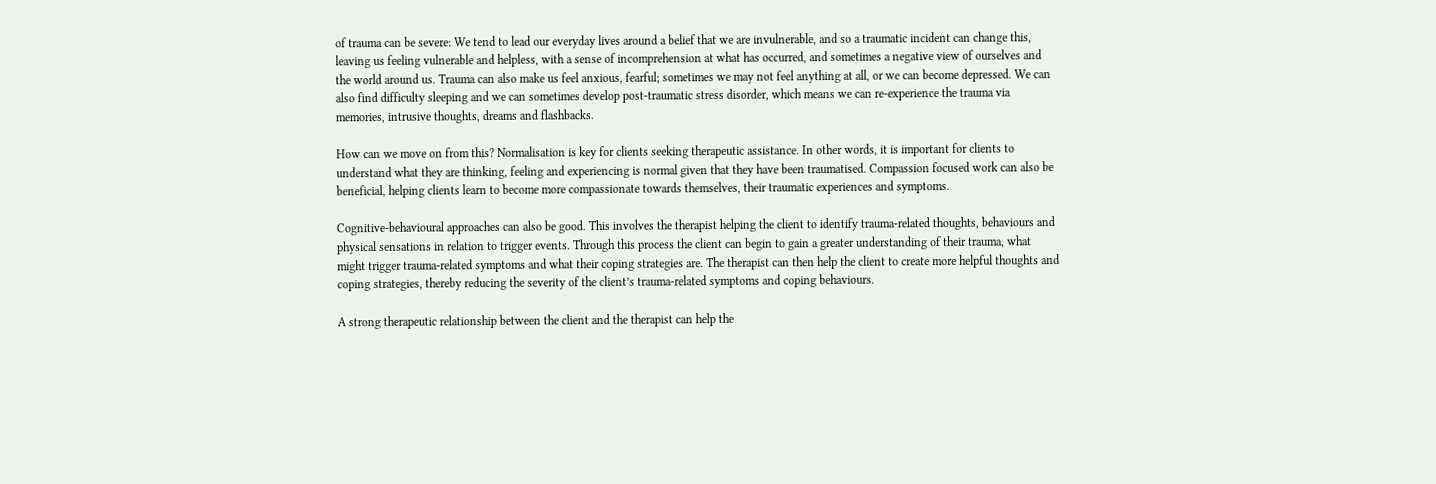of trauma can be severe: We tend to lead our everyday lives around a belief that we are invulnerable, and so a traumatic incident can change this, leaving us feeling vulnerable and helpless, with a sense of incomprehension at what has occurred, and sometimes a negative view of ourselves and the world around us. Trauma can also make us feel anxious, fearful; sometimes we may not feel anything at all, or we can become depressed. We can also find difficulty sleeping and we can sometimes develop post-traumatic stress disorder, which means we can re-experience the trauma via memories, intrusive thoughts, dreams and flashbacks.

How can we move on from this? Normalisation is key for clients seeking therapeutic assistance. In other words, it is important for clients to understand what they are thinking, feeling and experiencing is normal given that they have been traumatised. Compassion focused work can also be beneficial, helping clients learn to become more compassionate towards themselves, their traumatic experiences and symptoms.

Cognitive-behavioural approaches can also be good. This involves the therapist helping the client to identify trauma-related thoughts, behaviours and physical sensations in relation to trigger events. Through this process the client can begin to gain a greater understanding of their trauma, what might trigger trauma-related symptoms and what their coping strategies are. The therapist can then help the client to create more helpful thoughts and coping strategies, thereby reducing the severity of the client’s trauma-related symptoms and coping behaviours.

A strong therapeutic relationship between the client and the therapist can help the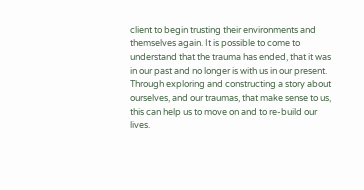client to begin trusting their environments and themselves again. It is possible to come to understand that the trauma has ended, that it was in our past and no longer is with us in our present. Through exploring and constructing a story about ourselves, and our traumas, that make sense to us, this can help us to move on and to re-build our lives.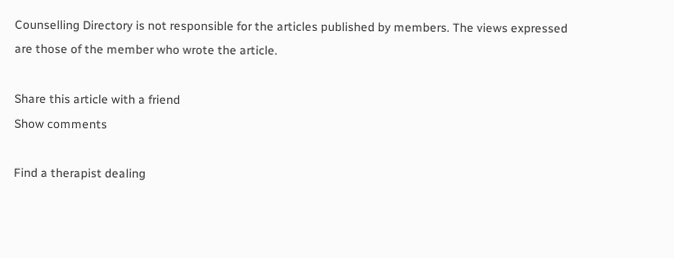Counselling Directory is not responsible for the articles published by members. The views expressed are those of the member who wrote the article.

Share this article with a friend
Show comments

Find a therapist dealing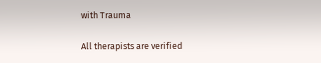with Trauma

All therapists are verified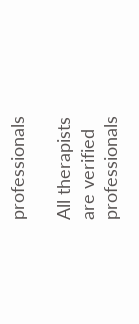professionals

All therapists are verified professionals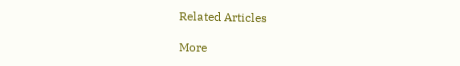Related Articles

More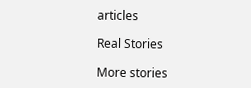articles

Real Stories

More stories